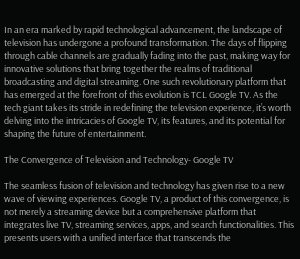In an era marked by rapid technological advancement, the landscape of television has undergone a profound transformation. The days of flipping through cable channels are gradually fading into the past, making way for innovative solutions that bring together the realms of traditional broadcasting and digital streaming. One such revolutionary platform that has emerged at the forefront of this evolution is TCL Google TV. As the tech giant takes its stride in redefining the television experience, it’s worth delving into the intricacies of Google TV, its features, and its potential for shaping the future of entertainment.

The Convergence of Television and Technology- Google TV

The seamless fusion of television and technology has given rise to a new wave of viewing experiences. Google TV, a product of this convergence, is not merely a streaming device but a comprehensive platform that integrates live TV, streaming services, apps, and search functionalities. This presents users with a unified interface that transcends the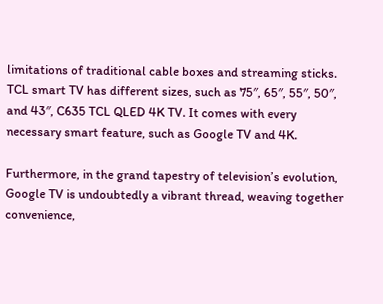limitations of traditional cable boxes and streaming sticks. TCL smart TV has different sizes, such as 75″, 65″, 55″, 50″, and 43″, C635 TCL QLED 4K TV. It comes with every necessary smart feature, such as Google TV and 4K.

Furthermore, in the grand tapestry of television’s evolution, Google TV is undoubtedly a vibrant thread, weaving together convenience,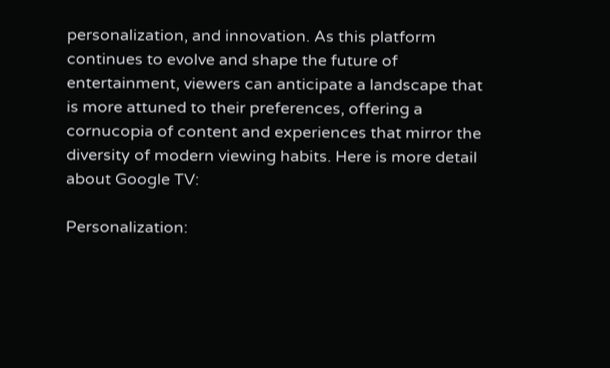personalization, and innovation. As this platform continues to evolve and shape the future of entertainment, viewers can anticipate a landscape that is more attuned to their preferences, offering a cornucopia of content and experiences that mirror the diversity of modern viewing habits. Here is more detail about Google TV:

Personalization: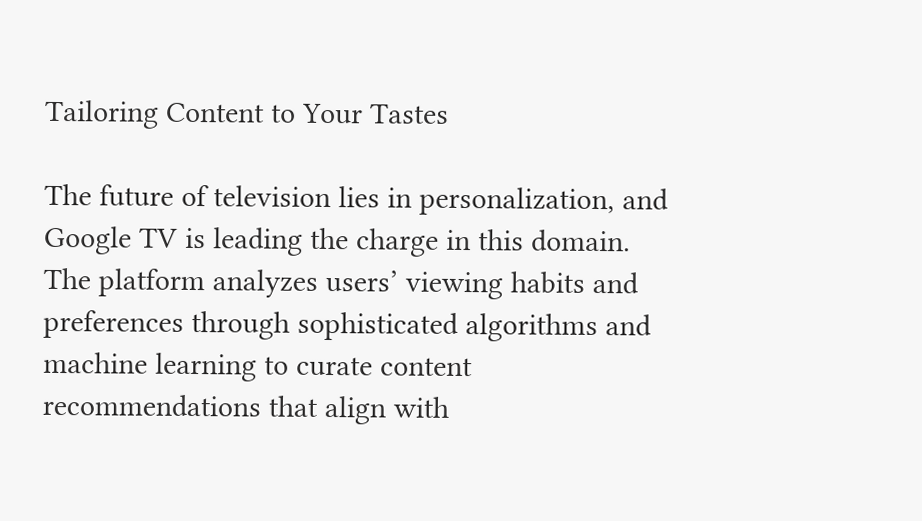Tailoring Content to Your Tastes

The future of television lies in personalization, and Google TV is leading the charge in this domain. The platform analyzes users’ viewing habits and preferences through sophisticated algorithms and machine learning to curate content recommendations that align with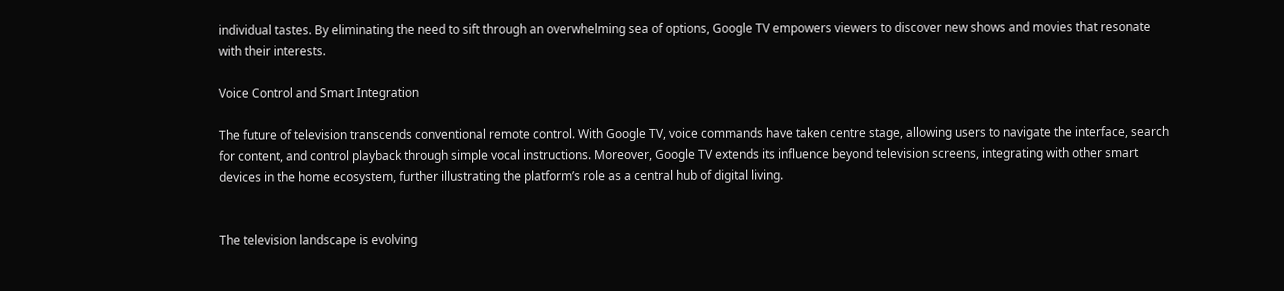individual tastes. By eliminating the need to sift through an overwhelming sea of options, Google TV empowers viewers to discover new shows and movies that resonate with their interests.

Voice Control and Smart Integration

The future of television transcends conventional remote control. With Google TV, voice commands have taken centre stage, allowing users to navigate the interface, search for content, and control playback through simple vocal instructions. Moreover, Google TV extends its influence beyond television screens, integrating with other smart devices in the home ecosystem, further illustrating the platform’s role as a central hub of digital living.


The television landscape is evolving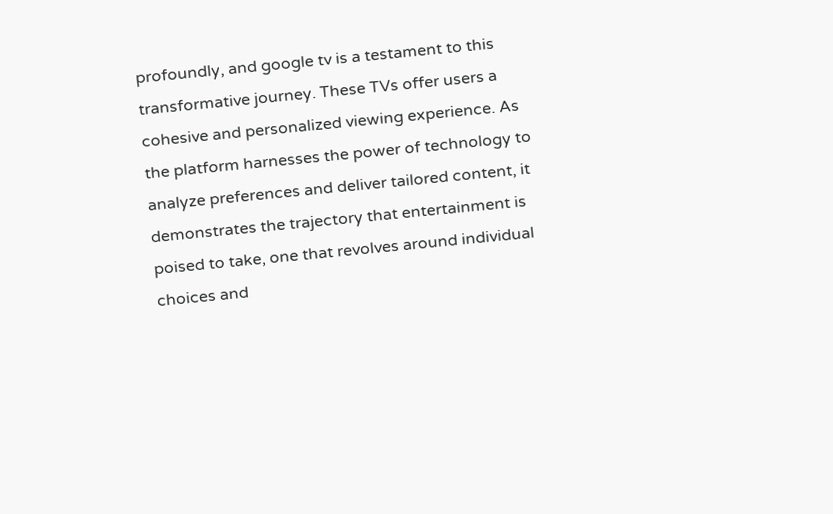profoundly, and google tv is a testament to this transformative journey. These TVs offer users a cohesive and personalized viewing experience. As the platform harnesses the power of technology to analyze preferences and deliver tailored content, it demonstrates the trajectory that entertainment is poised to take, one that revolves around individual choices and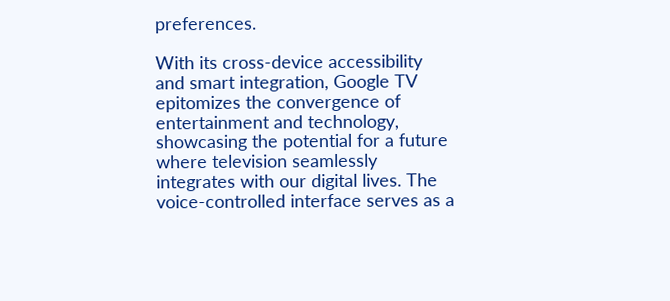preferences.

With its cross-device accessibility and smart integration, Google TV epitomizes the convergence of entertainment and technology, showcasing the potential for a future where television seamlessly integrates with our digital lives. The voice-controlled interface serves as a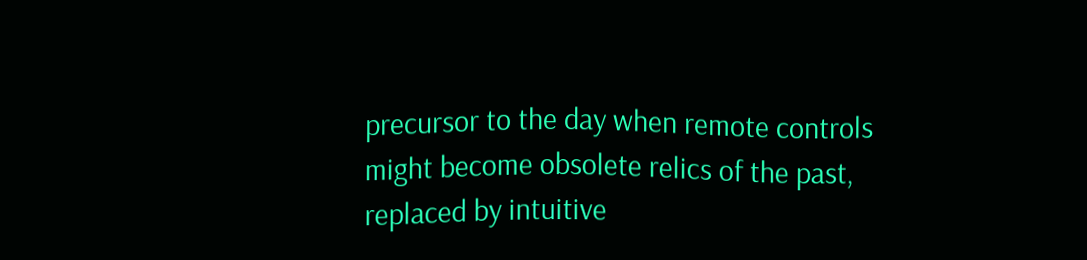precursor to the day when remote controls might become obsolete relics of the past, replaced by intuitive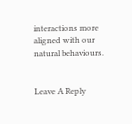interactions more aligned with our natural behaviours.


Leave A Reply